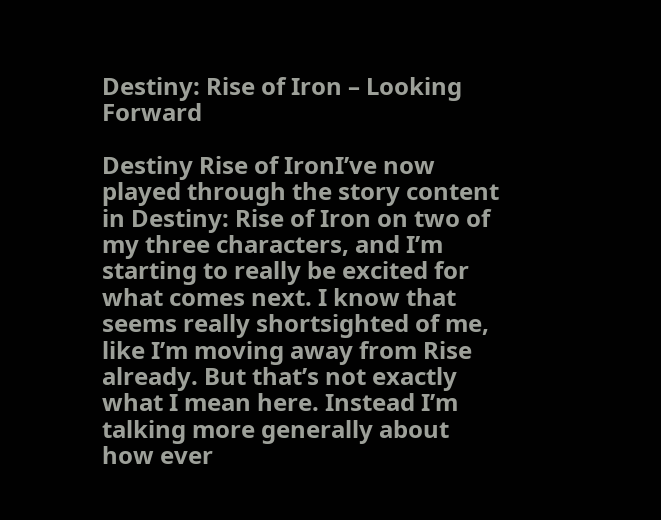Destiny: Rise of Iron – Looking Forward

Destiny Rise of IronI’ve now played through the story content in Destiny: Rise of Iron on two of my three characters, and I’m starting to really be excited for what comes next. I know that seems really shortsighted of me, like I’m moving away from Rise already. But that’s not exactly what I mean here. Instead I’m talking more generally about how ever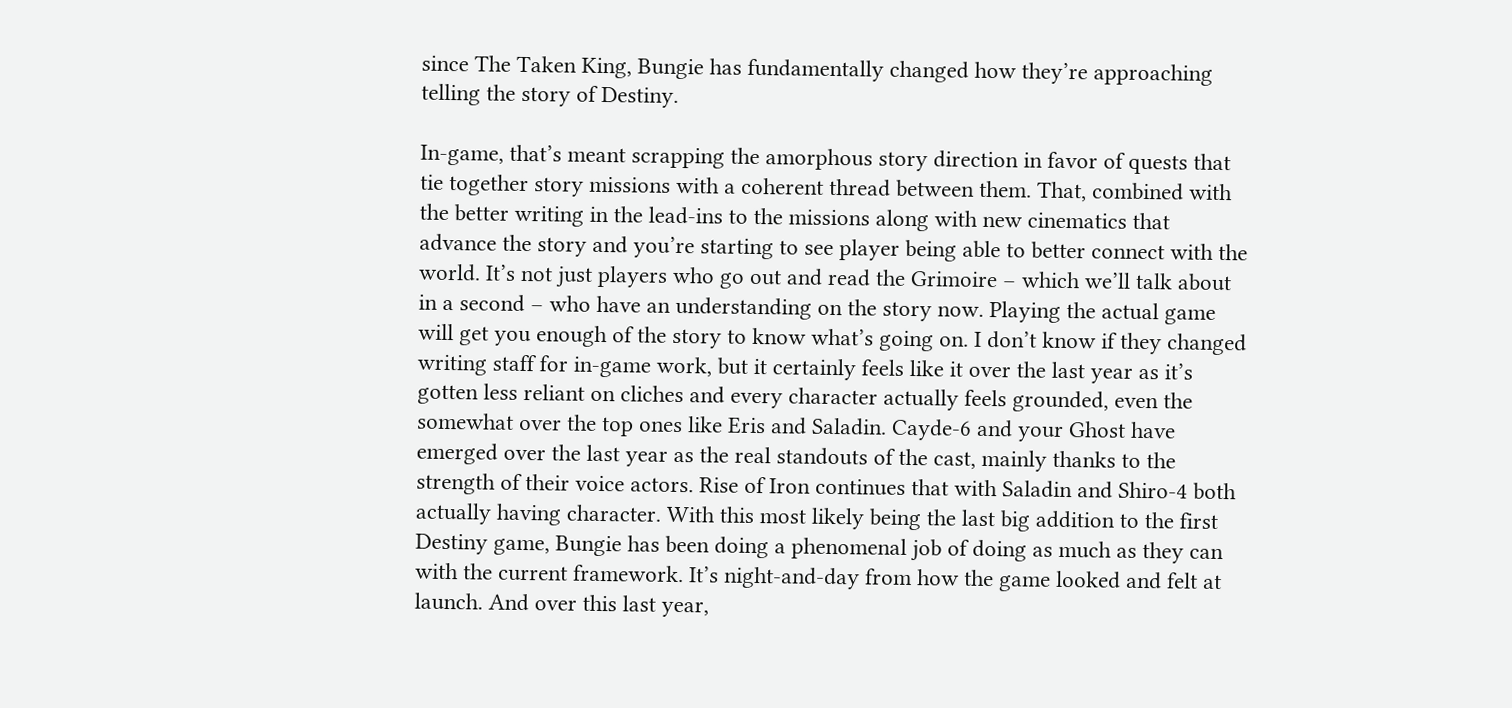since The Taken King, Bungie has fundamentally changed how they’re approaching telling the story of Destiny.

In-game, that’s meant scrapping the amorphous story direction in favor of quests that tie together story missions with a coherent thread between them. That, combined with the better writing in the lead-ins to the missions along with new cinematics that advance the story and you’re starting to see player being able to better connect with the world. It’s not just players who go out and read the Grimoire – which we’ll talk about in a second – who have an understanding on the story now. Playing the actual game will get you enough of the story to know what’s going on. I don’t know if they changed writing staff for in-game work, but it certainly feels like it over the last year as it’s gotten less reliant on cliches and every character actually feels grounded, even the somewhat over the top ones like Eris and Saladin. Cayde-6 and your Ghost have emerged over the last year as the real standouts of the cast, mainly thanks to the strength of their voice actors. Rise of Iron continues that with Saladin and Shiro-4 both actually having character. With this most likely being the last big addition to the first Destiny game, Bungie has been doing a phenomenal job of doing as much as they can with the current framework. It’s night-and-day from how the game looked and felt at launch. And over this last year,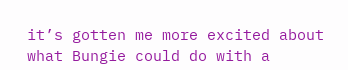it’s gotten me more excited about what Bungie could do with a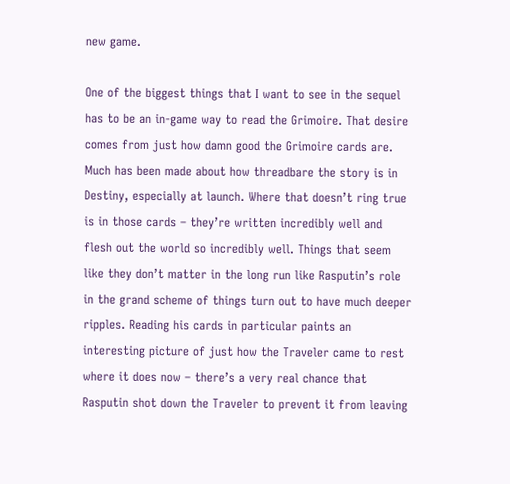new game.

One of the biggest things that I want to see in the sequel has to be an in-game way to read the Grimoire. That desire comes from just how damn good the Grimoire cards are. Much has been made about how threadbare the story is in Destiny, especially at launch. Where that doesn’t ring true is in those cards – they’re written incredibly well and flesh out the world so incredibly well. Things that seem like they don’t matter in the long run like Rasputin’s role in the grand scheme of things turn out to have much deeper ripples. Reading his cards in particular paints an interesting picture of just how the Traveler came to rest where it does now – there’s a very real chance that Rasputin shot down the Traveler to prevent it from leaving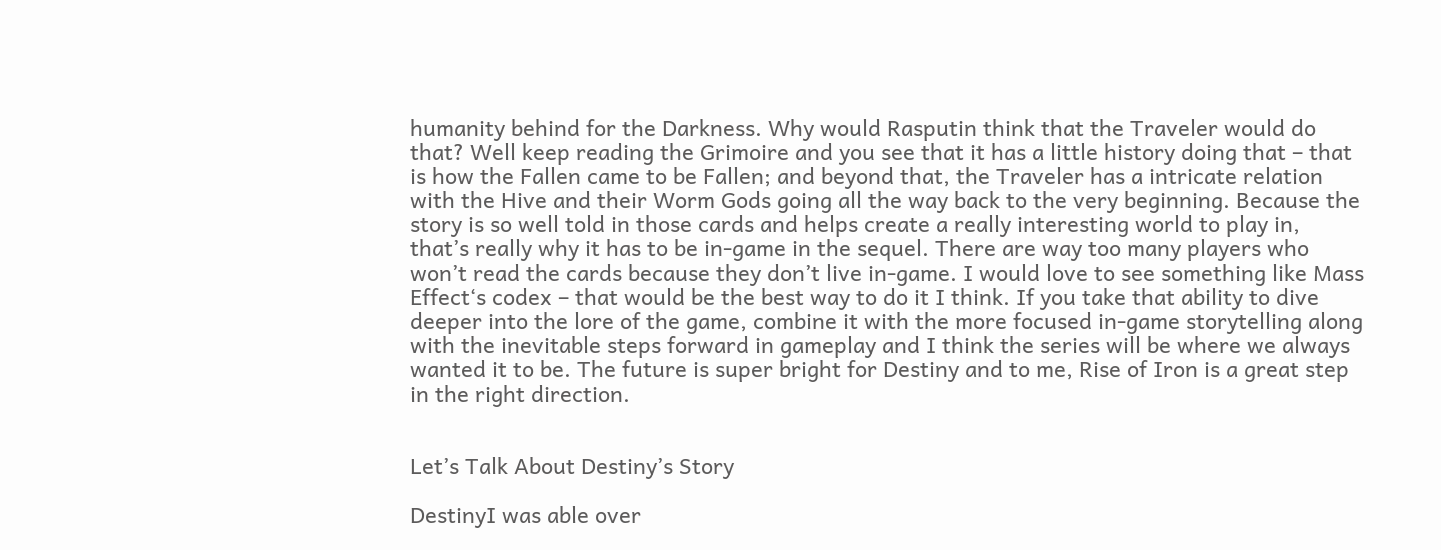humanity behind for the Darkness. Why would Rasputin think that the Traveler would do that? Well keep reading the Grimoire and you see that it has a little history doing that – that is how the Fallen came to be Fallen; and beyond that, the Traveler has a intricate relation with the Hive and their Worm Gods going all the way back to the very beginning. Because the story is so well told in those cards and helps create a really interesting world to play in, that’s really why it has to be in-game in the sequel. There are way too many players who won’t read the cards because they don’t live in-game. I would love to see something like Mass Effect‘s codex – that would be the best way to do it I think. If you take that ability to dive deeper into the lore of the game, combine it with the more focused in-game storytelling along with the inevitable steps forward in gameplay and I think the series will be where we always wanted it to be. The future is super bright for Destiny and to me, Rise of Iron is a great step in the right direction.


Let’s Talk About Destiny’s Story

DestinyI was able over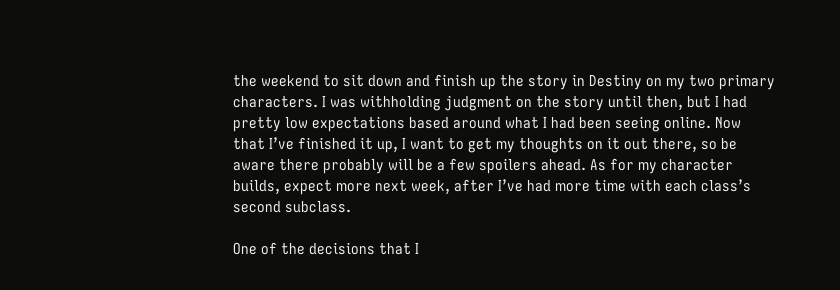the weekend to sit down and finish up the story in Destiny on my two primary characters. I was withholding judgment on the story until then, but I had pretty low expectations based around what I had been seeing online. Now that I’ve finished it up, I want to get my thoughts on it out there, so be aware there probably will be a few spoilers ahead. As for my character builds, expect more next week, after I’ve had more time with each class’s second subclass.

One of the decisions that I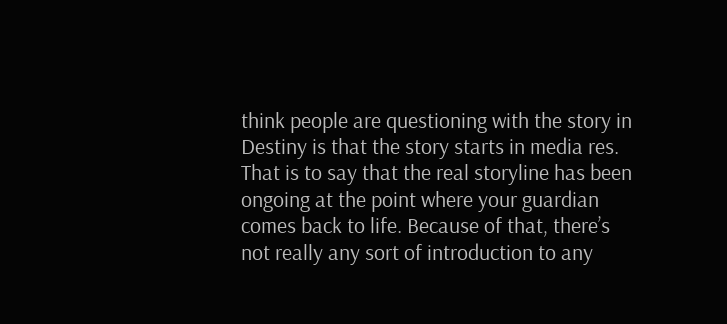think people are questioning with the story in Destiny is that the story starts in media res. That is to say that the real storyline has been ongoing at the point where your guardian comes back to life. Because of that, there’s not really any sort of introduction to any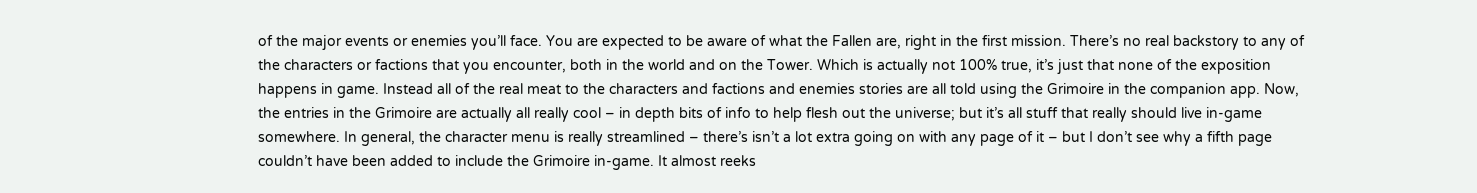of the major events or enemies you’ll face. You are expected to be aware of what the Fallen are, right in the first mission. There’s no real backstory to any of the characters or factions that you encounter, both in the world and on the Tower. Which is actually not 100% true, it’s just that none of the exposition happens in game. Instead all of the real meat to the characters and factions and enemies stories are all told using the Grimoire in the companion app. Now, the entries in the Grimoire are actually all really cool – in depth bits of info to help flesh out the universe; but it’s all stuff that really should live in-game somewhere. In general, the character menu is really streamlined – there’s isn’t a lot extra going on with any page of it – but I don’t see why a fifth page couldn’t have been added to include the Grimoire in-game. It almost reeks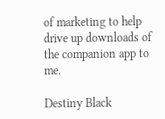of marketing to help drive up downloads of the companion app to me.

Destiny Black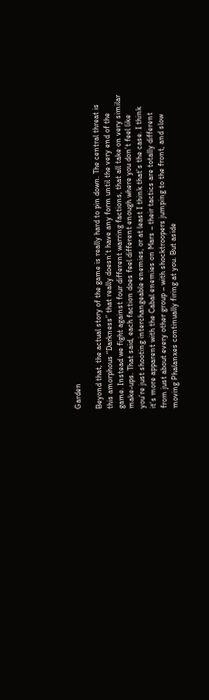Garden

Beyond that, the actual story of the game is really hard to pin down. The central threat is this amorphous “Darkness” that really doesn’t have any form until the very end of the game. Instead we fight against four different warring factions, that all take on very similar make-ups. That said, each faction does feel different enough where you don’t feel like you’re just shooting interchangeable enemies, or at least I think that’s the case. I think it’s more apparent with the Cabal enemies on Mars – their tactics are totally different from just about every other group – with shocktroopers jumping to the front, and slow moving Phalanxes continually firing at you. But aside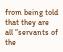from being told that they are all “servants of the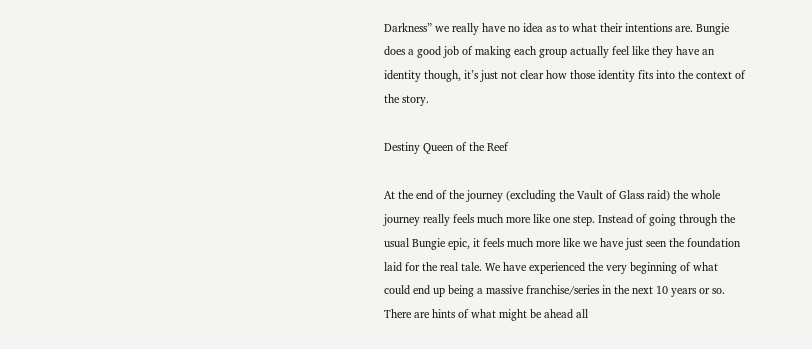Darkness” we really have no idea as to what their intentions are. Bungie does a good job of making each group actually feel like they have an identity though, it’s just not clear how those identity fits into the context of the story.

Destiny Queen of the Reef

At the end of the journey (excluding the Vault of Glass raid) the whole journey really feels much more like one step. Instead of going through the usual Bungie epic, it feels much more like we have just seen the foundation laid for the real tale. We have experienced the very beginning of what could end up being a massive franchise/series in the next 10 years or so. There are hints of what might be ahead all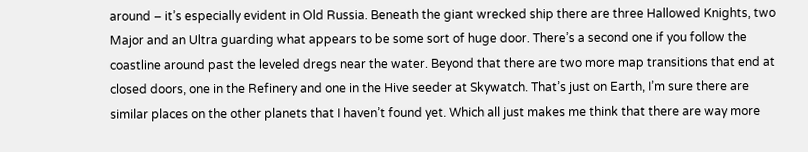around – it’s especially evident in Old Russia. Beneath the giant wrecked ship there are three Hallowed Knights, two Major and an Ultra guarding what appears to be some sort of huge door. There’s a second one if you follow the coastline around past the leveled dregs near the water. Beyond that there are two more map transitions that end at closed doors, one in the Refinery and one in the Hive seeder at Skywatch. That’s just on Earth, I’m sure there are similar places on the other planets that I haven’t found yet. Which all just makes me think that there are way more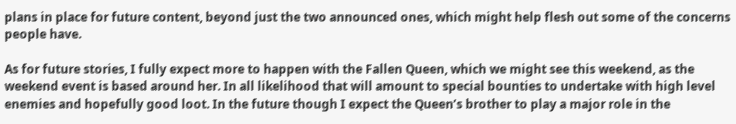plans in place for future content, beyond just the two announced ones, which might help flesh out some of the concerns people have.

As for future stories, I fully expect more to happen with the Fallen Queen, which we might see this weekend, as the weekend event is based around her. In all likelihood that will amount to special bounties to undertake with high level enemies and hopefully good loot. In the future though I expect the Queen’s brother to play a major role in the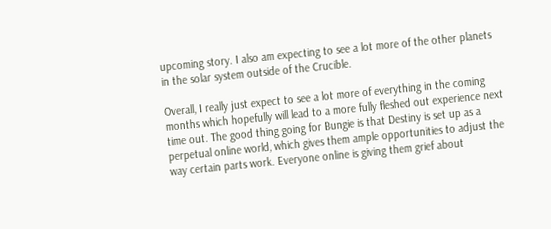upcoming story. I also am expecting to see a lot more of the other planets in the solar system outside of the Crucible.

Overall, I really just expect to see a lot more of everything in the coming months which hopefully will lead to a more fully fleshed out experience next time out. The good thing going for Bungie is that Destiny is set up as a perpetual online world, which gives them ample opportunities to adjust the way certain parts work. Everyone online is giving them grief about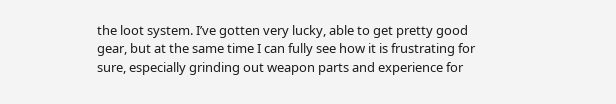the loot system. I’ve gotten very lucky, able to get pretty good gear, but at the same time I can fully see how it is frustrating for sure, especially grinding out weapon parts and experience for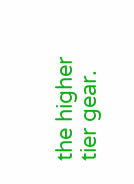the higher tier gear.